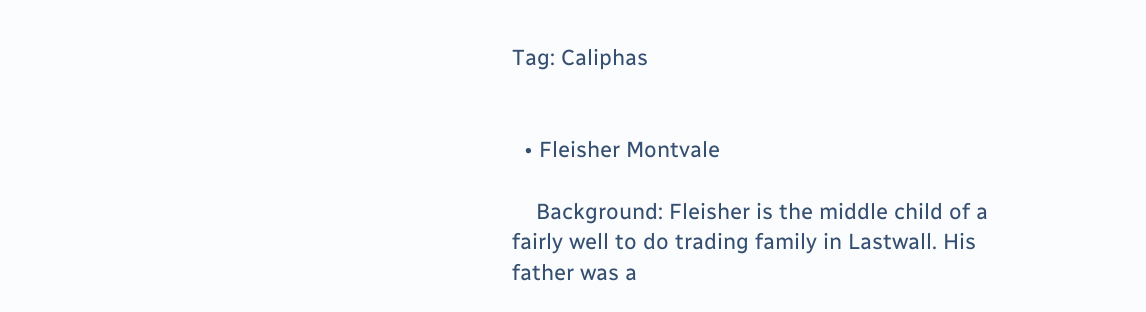Tag: Caliphas


  • Fleisher Montvale

    Background: Fleisher is the middle child of a fairly well to do trading family in Lastwall. His father was a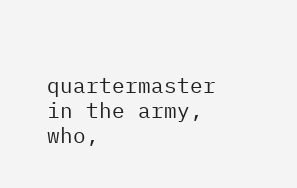quartermaster in the army, who,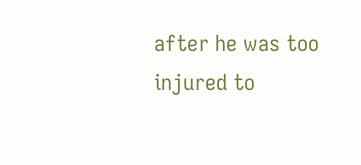after he was too injured to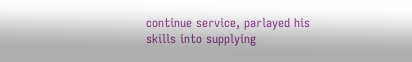continue service, parlayed his skills into supplying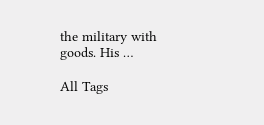the military with goods. His …

All Tags